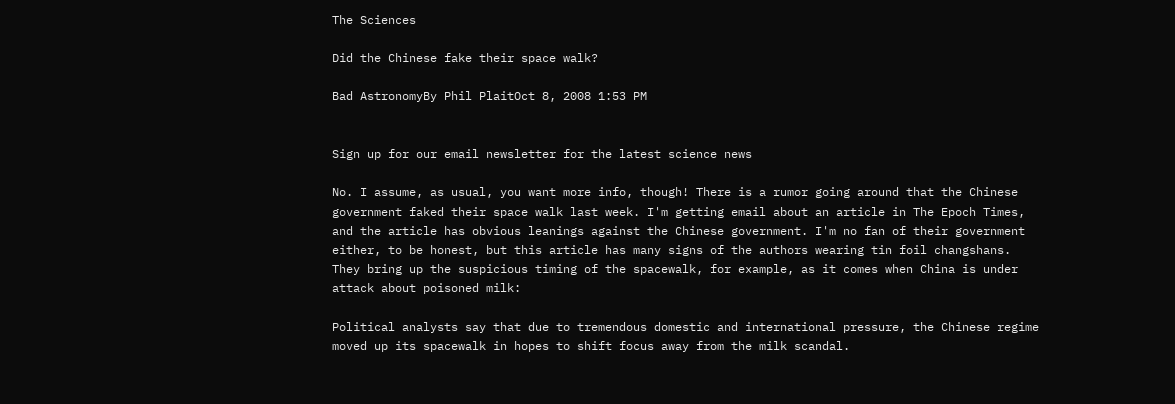The Sciences

Did the Chinese fake their space walk?

Bad AstronomyBy Phil PlaitOct 8, 2008 1:53 PM


Sign up for our email newsletter for the latest science news

No. I assume, as usual, you want more info, though! There is a rumor going around that the Chinese government faked their space walk last week. I'm getting email about an article in The Epoch Times, and the article has obvious leanings against the Chinese government. I'm no fan of their government either, to be honest, but this article has many signs of the authors wearing tin foil changshans. They bring up the suspicious timing of the spacewalk, for example, as it comes when China is under attack about poisoned milk:

Political analysts say that due to tremendous domestic and international pressure, the Chinese regime moved up its spacewalk in hopes to shift focus away from the milk scandal.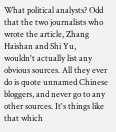What political analysts? Odd that the two journalists who wrote the article, Zhang Haishan and Shi Yu, wouldn't actually list any obvious sources. All they ever do is quote unnamed Chinese bloggers, and never go to any other sources. It's things like that which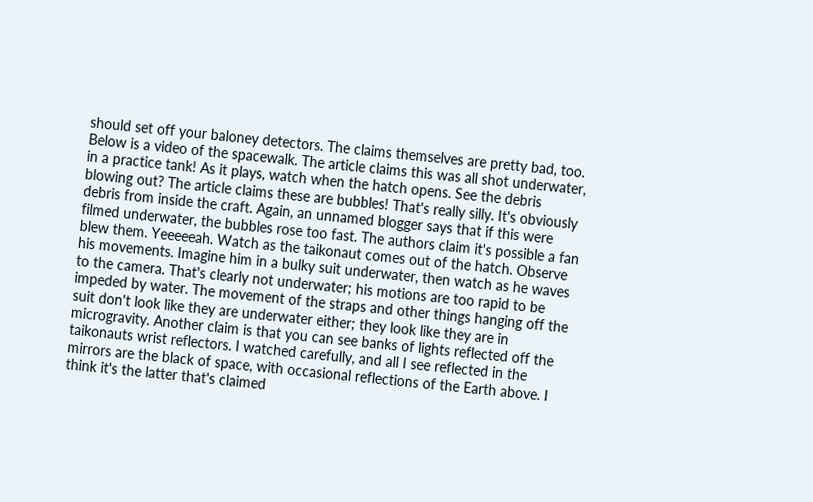should set off your baloney detectors. The claims themselves are pretty bad, too. Below is a video of the spacewalk. The article claims this was all shot underwater, in a practice tank! As it plays, watch when the hatch opens. See the debris blowing out? The article claims these are bubbles! That's really silly. It's obviously debris from inside the craft. Again, an unnamed blogger says that if this were filmed underwater, the bubbles rose too fast. The authors claim it's possible a fan blew them. Yeeeeeah. Watch as the taikonaut comes out of the hatch. Observe his movements. Imagine him in a bulky suit underwater, then watch as he waves to the camera. That's clearly not underwater; his motions are too rapid to be impeded by water. The movement of the straps and other things hanging off the suit don't look like they are underwater either; they look like they are in microgravity. Another claim is that you can see banks of lights reflected off the taikonauts wrist reflectors. I watched carefully, and all I see reflected in the mirrors are the black of space, with occasional reflections of the Earth above. I think it's the latter that's claimed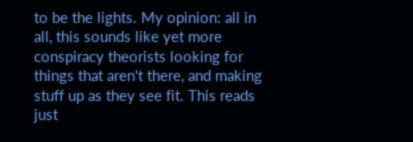to be the lights. My opinion: all in all, this sounds like yet more conspiracy theorists looking for things that aren't there, and making stuff up as they see fit. This reads just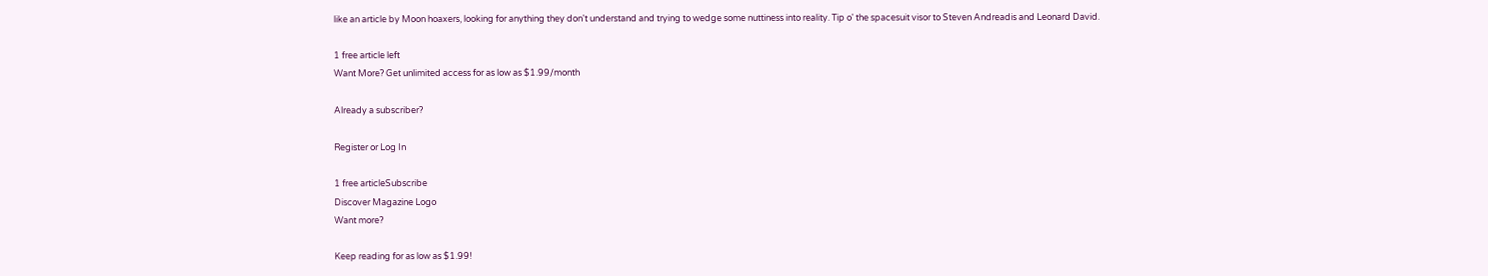like an article by Moon hoaxers, looking for anything they don't understand and trying to wedge some nuttiness into reality. Tip o' the spacesuit visor to Steven Andreadis and Leonard David.

1 free article left
Want More? Get unlimited access for as low as $1.99/month

Already a subscriber?

Register or Log In

1 free articleSubscribe
Discover Magazine Logo
Want more?

Keep reading for as low as $1.99!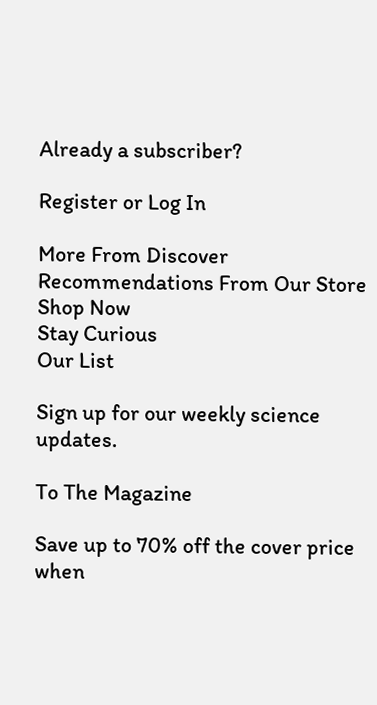Already a subscriber?

Register or Log In

More From Discover
Recommendations From Our Store
Shop Now
Stay Curious
Our List

Sign up for our weekly science updates.

To The Magazine

Save up to 70% off the cover price when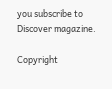you subscribe to Discover magazine.

Copyright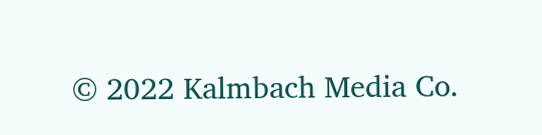© 2022 Kalmbach Media Co.